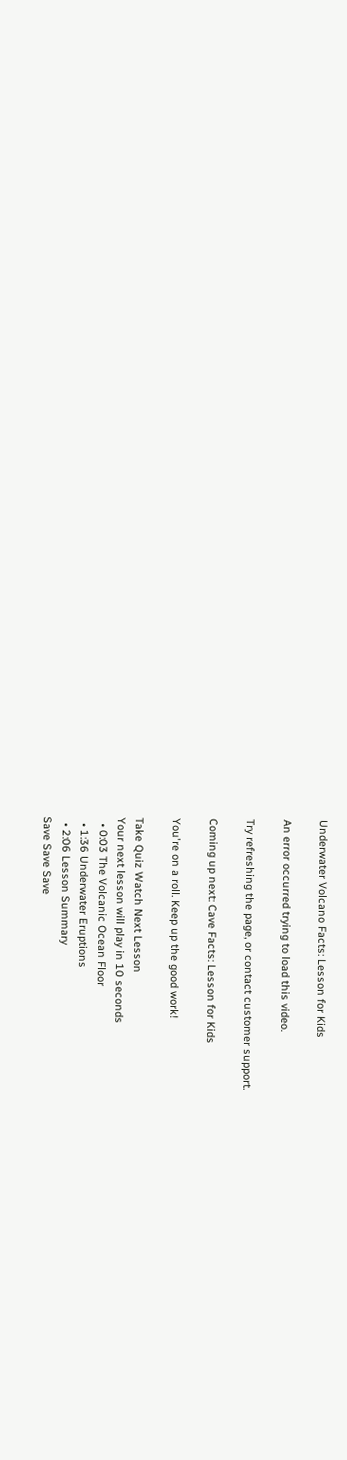Underwater Volcano Facts: Lesson for Kids

An error occurred trying to load this video.

Try refreshing the page, or contact customer support.

Coming up next: Cave Facts: Lesson for Kids

You're on a roll. Keep up the good work!

Take Quiz Watch Next Lesson
Your next lesson will play in 10 seconds
  • 0:03 The Volcanic Ocean Floor
  • 1:36 Underwater Eruptions
  • 2:06 Lesson Summary
Save Save Save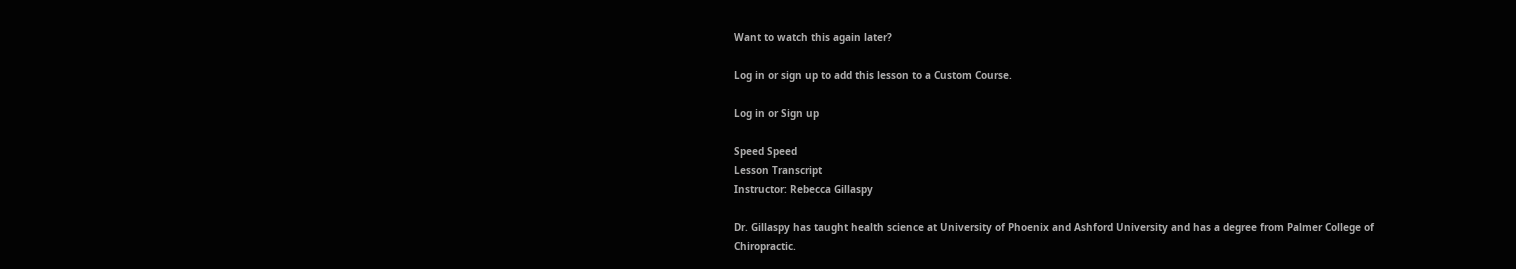Want to watch this again later?

Log in or sign up to add this lesson to a Custom Course.

Log in or Sign up

Speed Speed
Lesson Transcript
Instructor: Rebecca Gillaspy

Dr. Gillaspy has taught health science at University of Phoenix and Ashford University and has a degree from Palmer College of Chiropractic.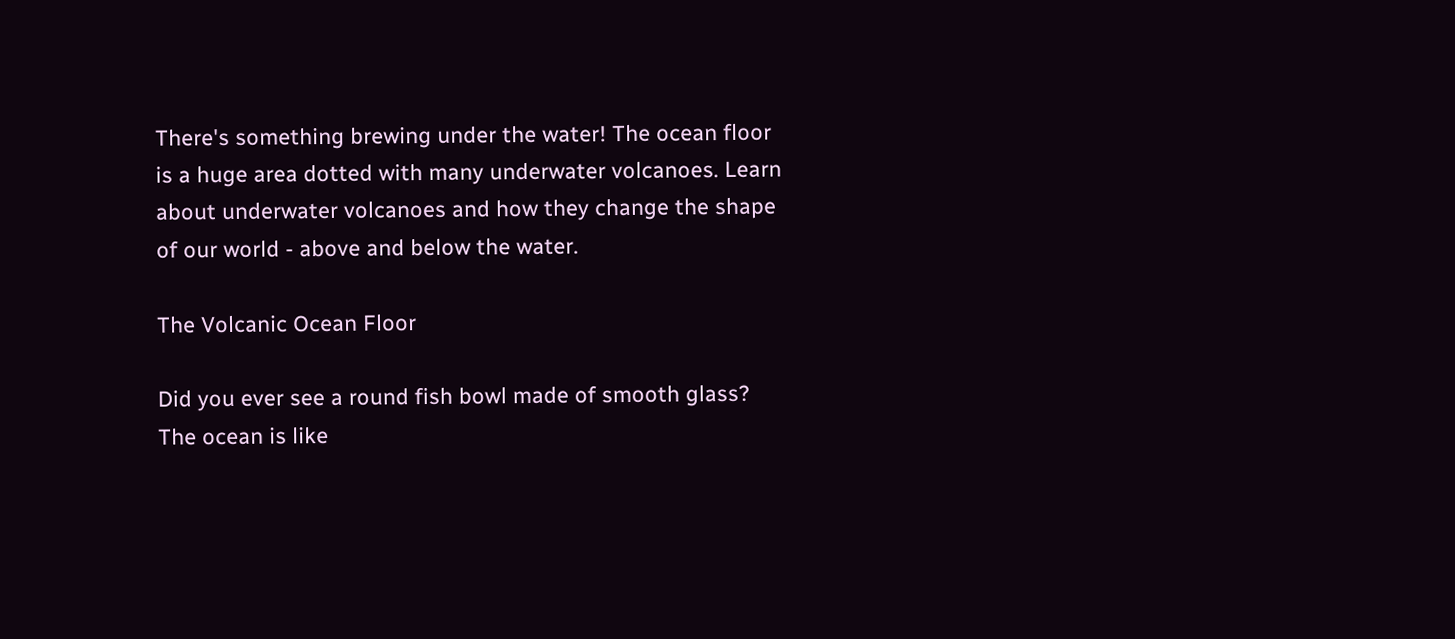There's something brewing under the water! The ocean floor is a huge area dotted with many underwater volcanoes. Learn about underwater volcanoes and how they change the shape of our world - above and below the water.

The Volcanic Ocean Floor

Did you ever see a round fish bowl made of smooth glass? The ocean is like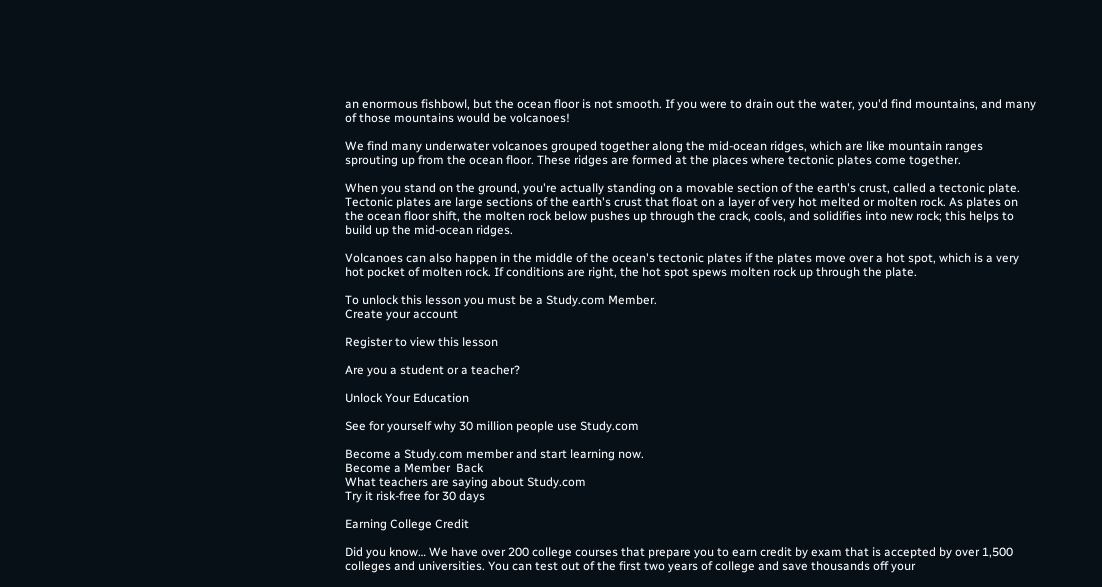an enormous fishbowl, but the ocean floor is not smooth. If you were to drain out the water, you'd find mountains, and many of those mountains would be volcanoes!

We find many underwater volcanoes grouped together along the mid-ocean ridges, which are like mountain ranges sprouting up from the ocean floor. These ridges are formed at the places where tectonic plates come together.

When you stand on the ground, you're actually standing on a movable section of the earth's crust, called a tectonic plate. Tectonic plates are large sections of the earth's crust that float on a layer of very hot melted or molten rock. As plates on the ocean floor shift, the molten rock below pushes up through the crack, cools, and solidifies into new rock; this helps to build up the mid-ocean ridges.

Volcanoes can also happen in the middle of the ocean's tectonic plates if the plates move over a hot spot, which is a very hot pocket of molten rock. If conditions are right, the hot spot spews molten rock up through the plate.

To unlock this lesson you must be a Study.com Member.
Create your account

Register to view this lesson

Are you a student or a teacher?

Unlock Your Education

See for yourself why 30 million people use Study.com

Become a Study.com member and start learning now.
Become a Member  Back
What teachers are saying about Study.com
Try it risk-free for 30 days

Earning College Credit

Did you know… We have over 200 college courses that prepare you to earn credit by exam that is accepted by over 1,500 colleges and universities. You can test out of the first two years of college and save thousands off your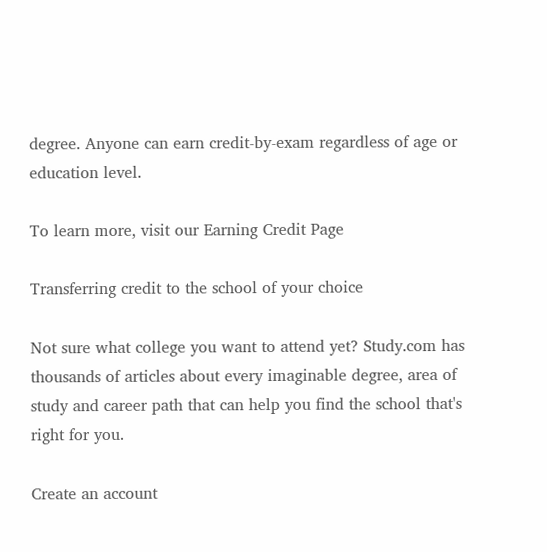degree. Anyone can earn credit-by-exam regardless of age or education level.

To learn more, visit our Earning Credit Page

Transferring credit to the school of your choice

Not sure what college you want to attend yet? Study.com has thousands of articles about every imaginable degree, area of study and career path that can help you find the school that's right for you.

Create an account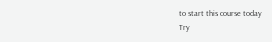to start this course today
Try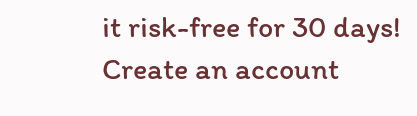it risk-free for 30 days!
Create an account